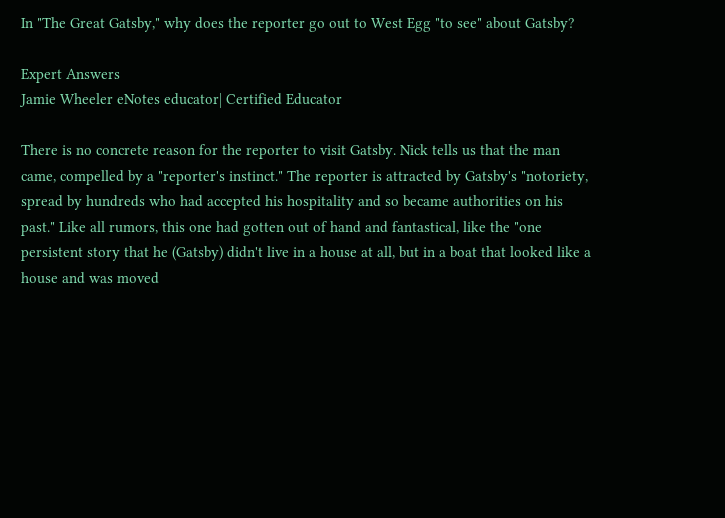In "The Great Gatsby," why does the reporter go out to West Egg "to see" about Gatsby?

Expert Answers
Jamie Wheeler eNotes educator| Certified Educator

There is no concrete reason for the reporter to visit Gatsby. Nick tells us that the man came, compelled by a "reporter's instinct." The reporter is attracted by Gatsby's "notoriety, spread by hundreds who had accepted his hospitality and so became authorities on his past." Like all rumors, this one had gotten out of hand and fantastical, like the "one persistent story that he (Gatsby) didn't live in a house at all, but in a boat that looked like a house and was moved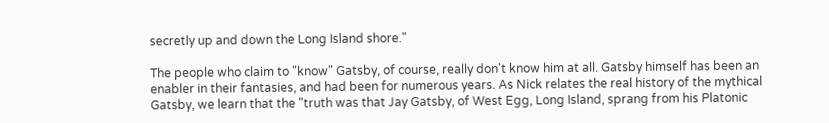secretly up and down the Long Island shore."

The people who claim to "know" Gatsby, of course, really don't know him at all. Gatsby himself has been an enabler in their fantasies, and had been for numerous years. As Nick relates the real history of the mythical Gatsby, we learn that the "truth was that Jay Gatsby, of West Egg, Long Island, sprang from his Platonic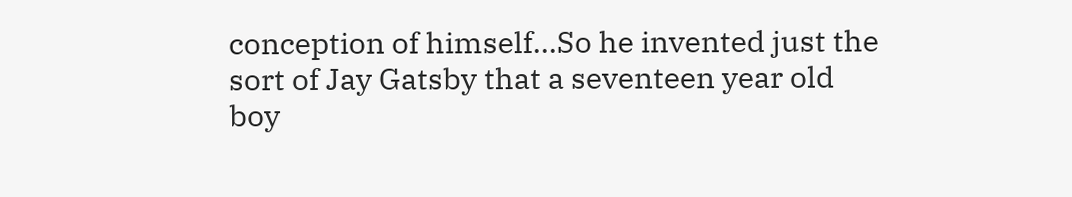conception of himself...So he invented just the sort of Jay Gatsby that a seventeen year old boy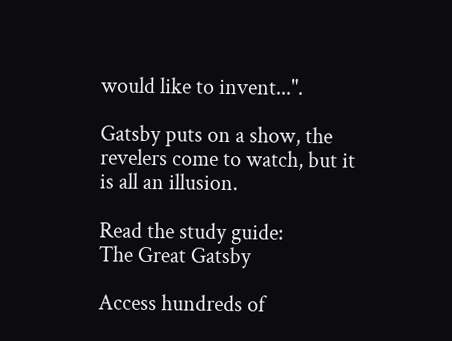would like to invent...".

Gatsby puts on a show, the revelers come to watch, but it is all an illusion.

Read the study guide:
The Great Gatsby

Access hundreds of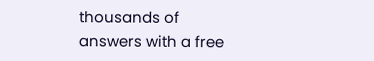thousands of answers with a free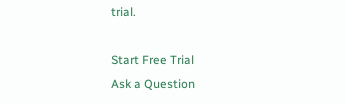trial.

Start Free Trial
Ask a Question